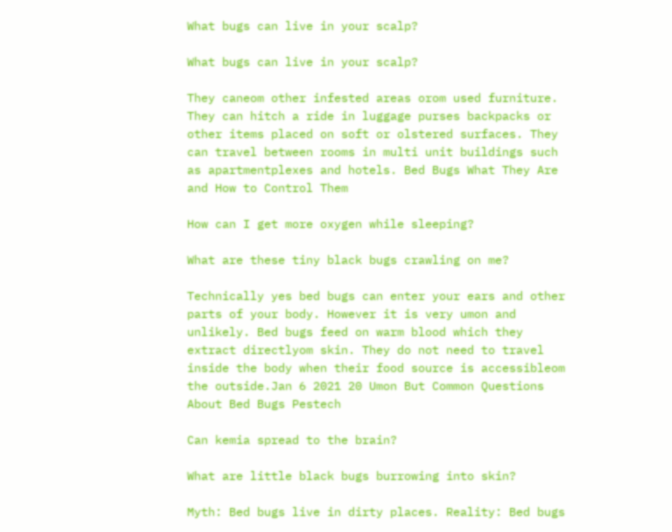What bugs can live in your scalp?

What bugs can live in your scalp?

They caneom other infested areas orom used furniture. They can hitch a ride in luggage purses backpacks or other items placed on soft or olstered surfaces. They can travel between rooms in multi unit buildings such as apartmentplexes and hotels. Bed Bugs What They Are and How to Control Them

How can I get more oxygen while sleeping?

What are these tiny black bugs crawling on me?

Technically yes bed bugs can enter your ears and other parts of your body. However it is very umon and unlikely. Bed bugs feed on warm blood which they extract directlyom skin. They do not need to travel inside the body when their food source is accessibleom the outside.Jan 6 2021 20 Umon But Common Questions About Bed Bugs Pestech

Can kemia spread to the brain?

What are little black bugs burrowing into skin?

Myth: Bed bugs live in dirty places. Reality: Bed bugs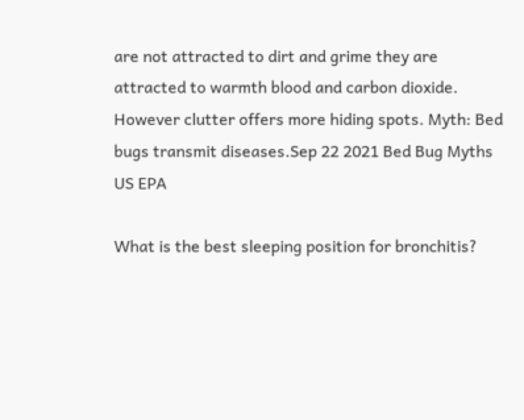are not attracted to dirt and grime they are attracted to warmth blood and carbon dioxide. However clutter offers more hiding spots. Myth: Bed bugs transmit diseases.Sep 22 2021 Bed Bug Myths US EPA

What is the best sleeping position for bronchitis?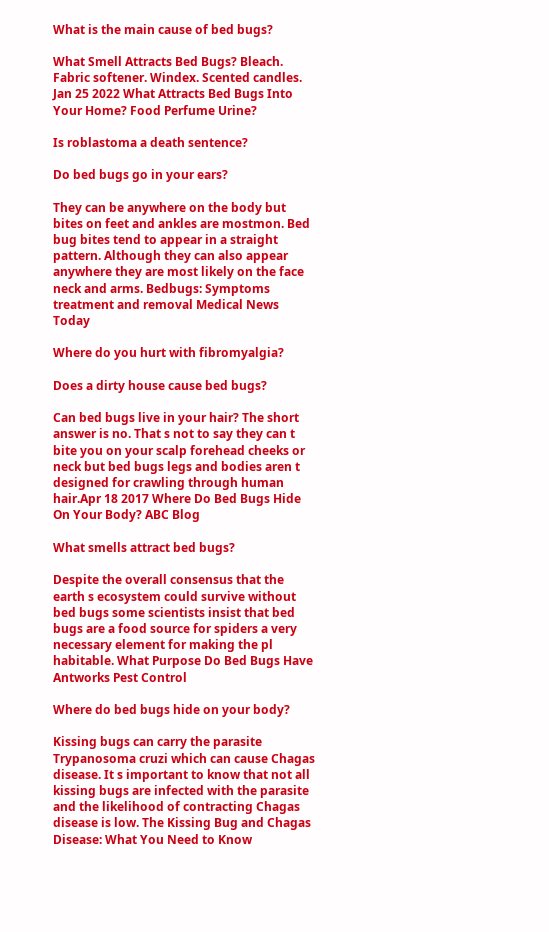What is the main cause of bed bugs?

What Smell Attracts Bed Bugs? Bleach. Fabric softener. Windex. Scented candles. Jan 25 2022 What Attracts Bed Bugs Into Your Home? Food Perfume Urine?

Is roblastoma a death sentence?

Do bed bugs go in your ears?

They can be anywhere on the body but bites on feet and ankles are mostmon. Bed bug bites tend to appear in a straight pattern. Although they can also appear anywhere they are most likely on the face neck and arms. Bedbugs: Symptoms treatment and removal Medical News Today

Where do you hurt with fibromyalgia?

Does a dirty house cause bed bugs?

Can bed bugs live in your hair? The short answer is no. That s not to say they can t bite you on your scalp forehead cheeks or neck but bed bugs legs and bodies aren t designed for crawling through human hair.Apr 18 2017 Where Do Bed Bugs Hide On Your Body? ABC Blog

What smells attract bed bugs?

Despite the overall consensus that the earth s ecosystem could survive without bed bugs some scientists insist that bed bugs are a food source for spiders a very necessary element for making the pl habitable. What Purpose Do Bed Bugs Have Antworks Pest Control

Where do bed bugs hide on your body?

Kissing bugs can carry the parasite Trypanosoma cruzi which can cause Chagas disease. It s important to know that not all kissing bugs are infected with the parasite and the likelihood of contracting Chagas disease is low. The Kissing Bug and Chagas Disease: What You Need to Know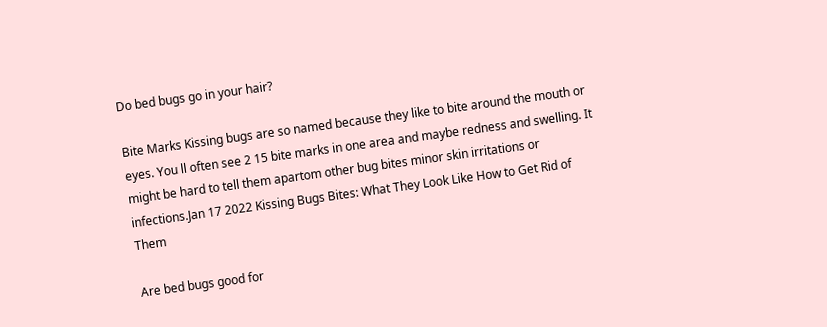Do bed bugs go in your hair?

Bite Marks Kissing bugs are so named because they like to bite around the mouth or eyes. You ll often see 2 15 bite marks in one area and maybe redness and swelling. It might be hard to tell them apartom other bug bites minor skin irritations or infections.Jan 17 2022 Kissing Bugs Bites: What They Look Like How to Get Rid of Them

Are bed bugs good for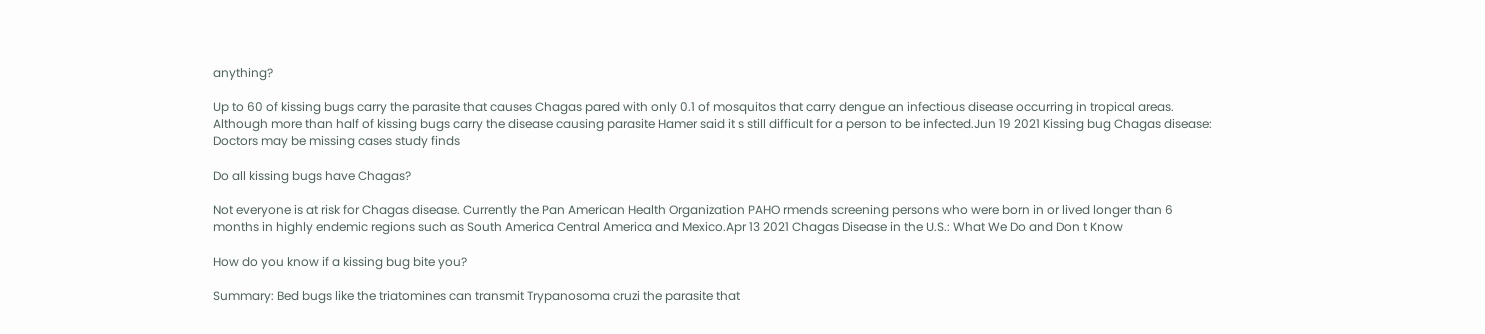anything?

Up to 60 of kissing bugs carry the parasite that causes Chagas pared with only 0.1 of mosquitos that carry dengue an infectious disease occurring in tropical areas. Although more than half of kissing bugs carry the disease causing parasite Hamer said it s still difficult for a person to be infected.Jun 19 2021 Kissing bug Chagas disease: Doctors may be missing cases study finds

Do all kissing bugs have Chagas?

Not everyone is at risk for Chagas disease. Currently the Pan American Health Organization PAHO rmends screening persons who were born in or lived longer than 6 months in highly endemic regions such as South America Central America and Mexico.Apr 13 2021 Chagas Disease in the U.S.: What We Do and Don t Know

How do you know if a kissing bug bite you?

Summary: Bed bugs like the triatomines can transmit Trypanosoma cruzi the parasite that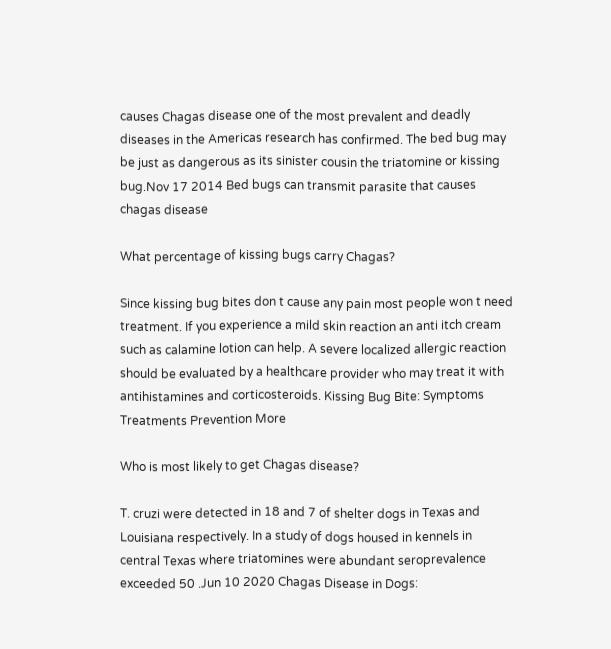causes Chagas disease one of the most prevalent and deadly diseases in the Americas research has confirmed. The bed bug may be just as dangerous as its sinister cousin the triatomine or kissing bug.Nov 17 2014 Bed bugs can transmit parasite that causes chagas disease

What percentage of kissing bugs carry Chagas?

Since kissing bug bites don t cause any pain most people won t need treatment. If you experience a mild skin reaction an anti itch cream such as calamine lotion can help. A severe localized allergic reaction should be evaluated by a healthcare provider who may treat it with antihistamines and corticosteroids. Kissing Bug Bite: Symptoms Treatments Prevention More

Who is most likely to get Chagas disease?

T. cruzi were detected in 18 and 7 of shelter dogs in Texas and Louisiana respectively. In a study of dogs housed in kennels in central Texas where triatomines were abundant seroprevalence exceeded 50 .Jun 10 2020 Chagas Disease in Dogs: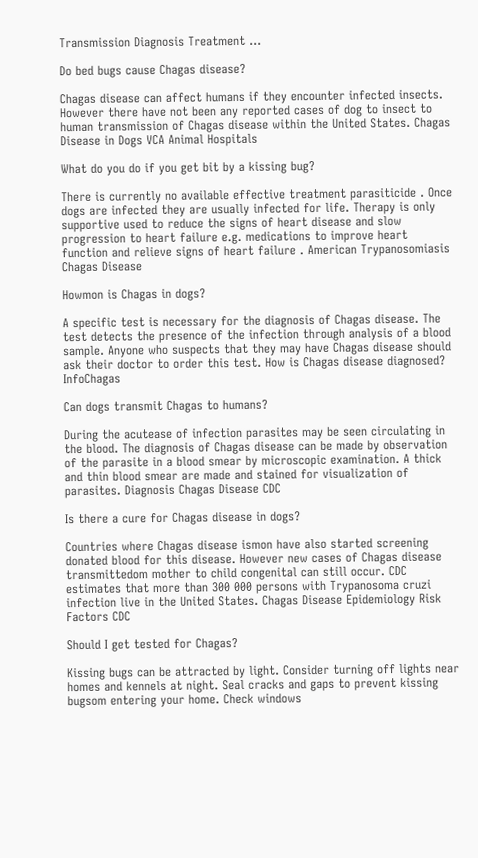Transmission Diagnosis Treatment …

Do bed bugs cause Chagas disease?

Chagas disease can affect humans if they encounter infected insects. However there have not been any reported cases of dog to insect to human transmission of Chagas disease within the United States. Chagas Disease in Dogs VCA Animal Hospitals

What do you do if you get bit by a kissing bug?

There is currently no available effective treatment parasiticide . Once dogs are infected they are usually infected for life. Therapy is only supportive used to reduce the signs of heart disease and slow progression to heart failure e.g. medications to improve heart function and relieve signs of heart failure . American Trypanosomiasis Chagas Disease

Howmon is Chagas in dogs?

A specific test is necessary for the diagnosis of Chagas disease. The test detects the presence of the infection through analysis of a blood sample. Anyone who suspects that they may have Chagas disease should ask their doctor to order this test. How is Chagas disease diagnosed? InfoChagas

Can dogs transmit Chagas to humans?

During the acutease of infection parasites may be seen circulating in the blood. The diagnosis of Chagas disease can be made by observation of the parasite in a blood smear by microscopic examination. A thick and thin blood smear are made and stained for visualization of parasites. Diagnosis Chagas Disease CDC

Is there a cure for Chagas disease in dogs?

Countries where Chagas disease ismon have also started screening donated blood for this disease. However new cases of Chagas disease transmittedom mother to child congenital can still occur. CDC estimates that more than 300 000 persons with Trypanosoma cruzi infection live in the United States. Chagas Disease Epidemiology Risk Factors CDC

Should I get tested for Chagas?

Kissing bugs can be attracted by light. Consider turning off lights near homes and kennels at night. Seal cracks and gaps to prevent kissing bugsom entering your home. Check windows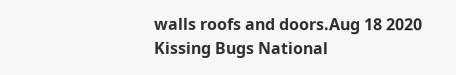walls roofs and doors.Aug 18 2020 Kissing Bugs National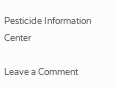Pesticide Information Center

Leave a Comment